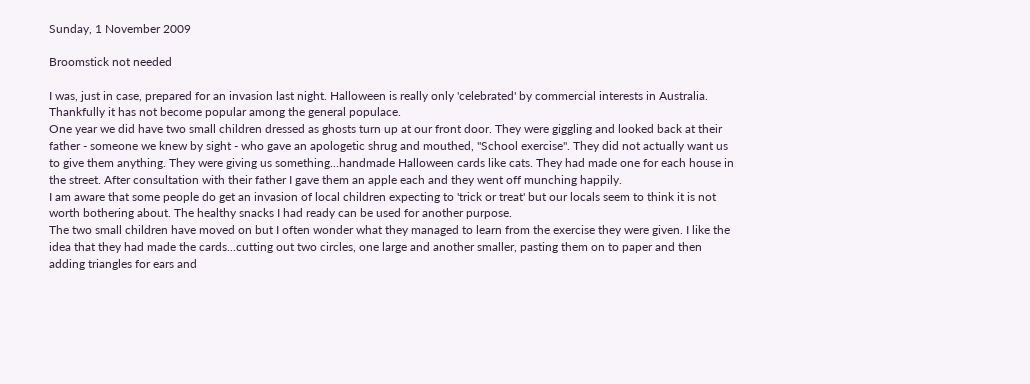Sunday, 1 November 2009

Broomstick not needed

I was, just in case, prepared for an invasion last night. Halloween is really only 'celebrated' by commercial interests in Australia. Thankfully it has not become popular among the general populace.
One year we did have two small children dressed as ghosts turn up at our front door. They were giggling and looked back at their father - someone we knew by sight - who gave an apologetic shrug and mouthed, "School exercise". They did not actually want us to give them anything. They were giving us something...handmade Halloween cards like cats. They had made one for each house in the street. After consultation with their father I gave them an apple each and they went off munching happily.
I am aware that some people do get an invasion of local children expecting to 'trick or treat' but our locals seem to think it is not worth bothering about. The healthy snacks I had ready can be used for another purpose.
The two small children have moved on but I often wonder what they managed to learn from the exercise they were given. I like the idea that they had made the cards...cutting out two circles, one large and another smaller, pasting them on to paper and then adding triangles for ears and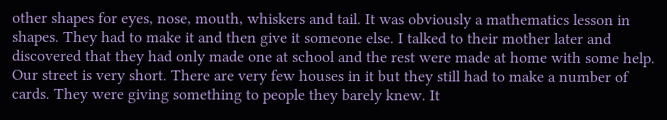other shapes for eyes, nose, mouth, whiskers and tail. It was obviously a mathematics lesson in shapes. They had to make it and then give it someone else. I talked to their mother later and discovered that they had only made one at school and the rest were made at home with some help. Our street is very short. There are very few houses in it but they still had to make a number of cards. They were giving something to people they barely knew. It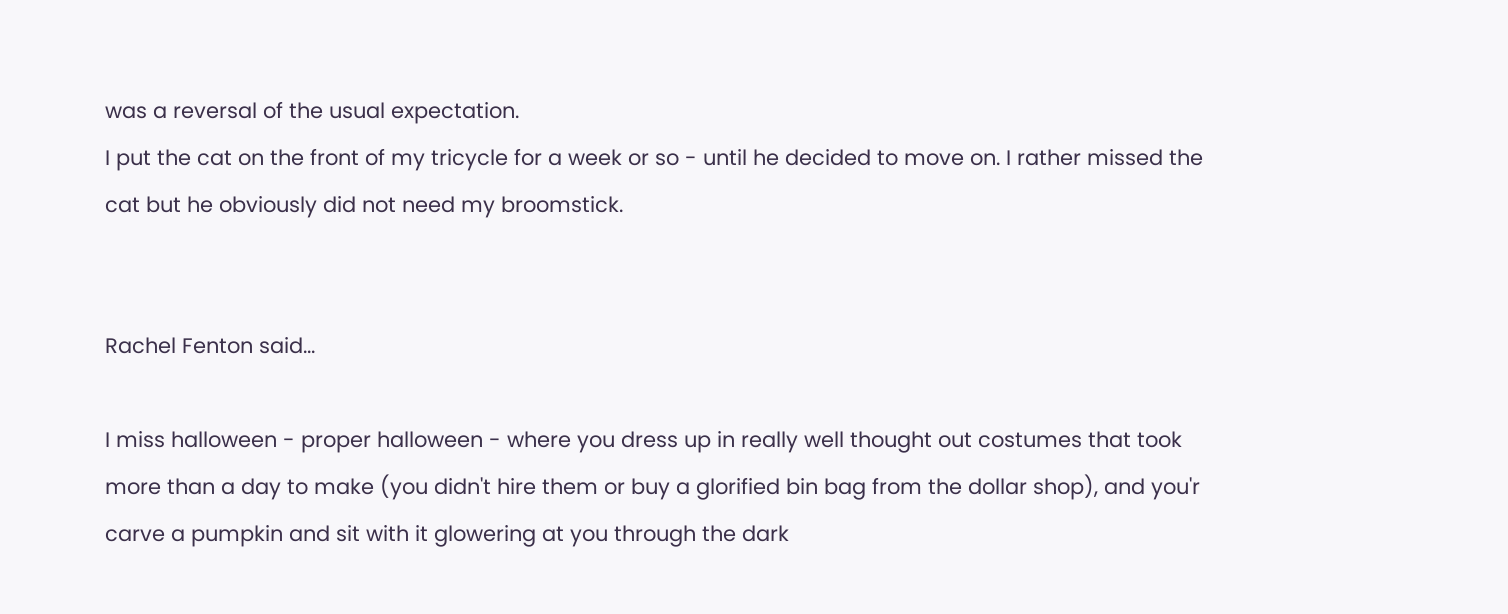was a reversal of the usual expectation.
I put the cat on the front of my tricycle for a week or so - until he decided to move on. I rather missed the cat but he obviously did not need my broomstick.


Rachel Fenton said...

I miss halloween - proper halloween - where you dress up in really well thought out costumes that took more than a day to make (you didn't hire them or buy a glorified bin bag from the dollar shop), and you'r carve a pumpkin and sit with it glowering at you through the dark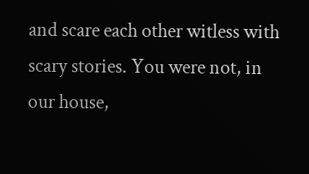and scare each other witless with scary stories. You were not, in our house,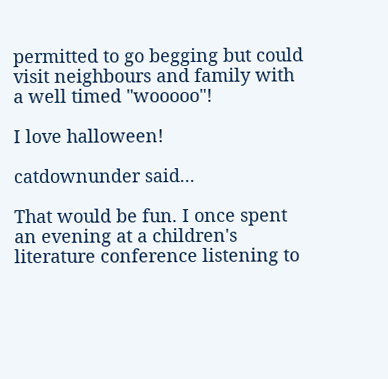permitted to go begging but could visit neighbours and family with a well timed "wooooo"!

I love halloween!

catdownunder said...

That would be fun. I once spent an evening at a children's literature conference listening to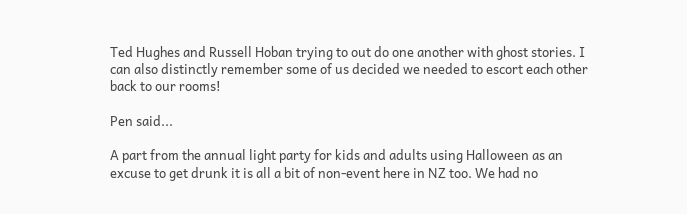Ted Hughes and Russell Hoban trying to out do one another with ghost stories. I can also distinctly remember some of us decided we needed to escort each other back to our rooms!

Pen said...

A part from the annual light party for kids and adults using Halloween as an excuse to get drunk it is all a bit of non-event here in NZ too. We had no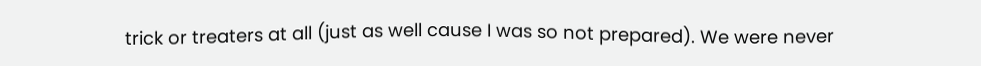trick or treaters at all (just as well cause I was so not prepared). We were never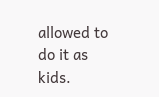allowed to do it as kids.